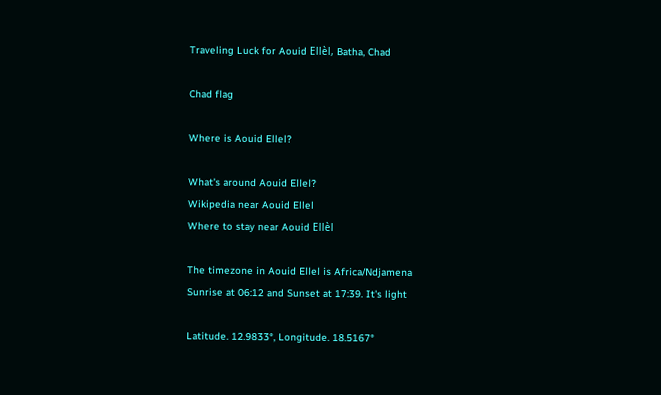Traveling Luck for Aouid Ellèl, Batha, Chad

Chad flag

Where is Aouid Ellel?

What's around Aouid Ellel?
Wikipedia near Aouid Ellel
Where to stay near Aouid Ellèl

The timezone in Aouid Ellel is Africa/Ndjamena
Sunrise at 06:12 and Sunset at 17:39. It's light

Latitude. 12.9833°, Longitude. 18.5167°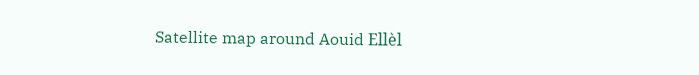Satellite map around Aouid Ellèl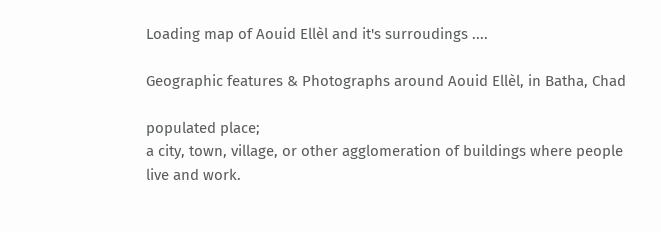Loading map of Aouid Ellèl and it's surroudings ....

Geographic features & Photographs around Aouid Ellèl, in Batha, Chad

populated place;
a city, town, village, or other agglomeration of buildings where people live and work.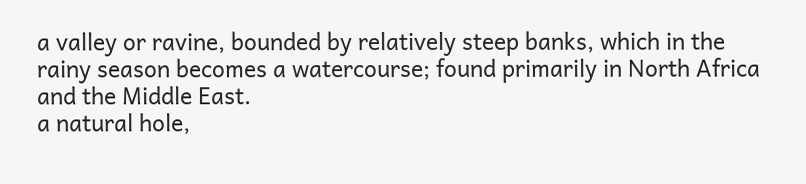a valley or ravine, bounded by relatively steep banks, which in the rainy season becomes a watercourse; found primarily in North Africa and the Middle East.
a natural hole,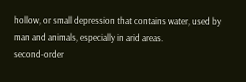hollow, or small depression that contains water, used by man and animals, especially in arid areas.
second-order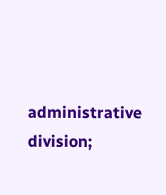administrative division;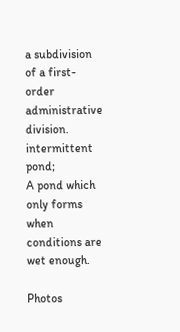a subdivision of a first-order administrative division.
intermittent pond;
A pond which only forms when conditions are wet enough.

Photos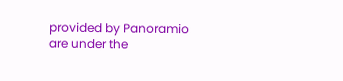provided by Panoramio are under the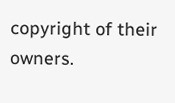copyright of their owners.